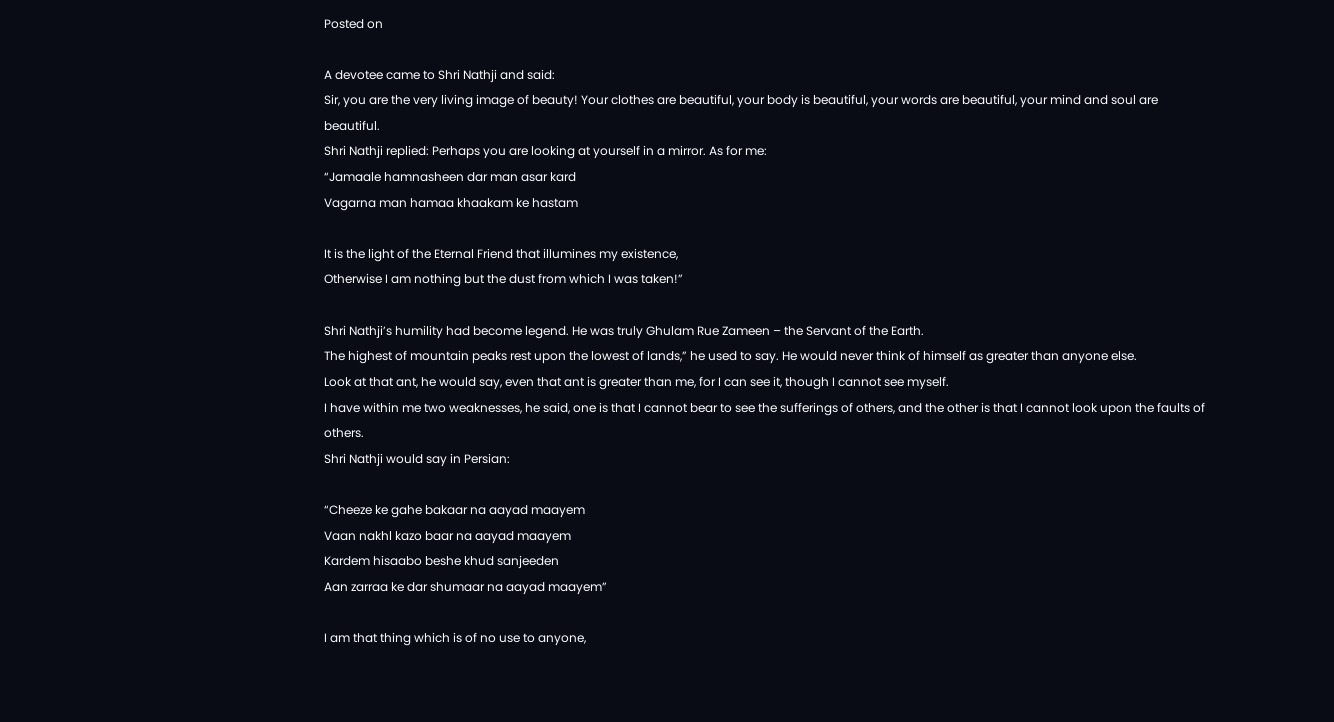Posted on

A devotee came to Shri Nathji and said:
Sir, you are the very living image of beauty! Your clothes are beautiful, your body is beautiful, your words are beautiful, your mind and soul are beautiful.
Shri Nathji replied: Perhaps you are looking at yourself in a mirror. As for me:
“Jamaale hamnasheen dar man asar kard
Vagarna man hamaa khaakam ke hastam

It is the light of the Eternal Friend that illumines my existence,
Otherwise I am nothing but the dust from which I was taken!”

Shri Nathji’s humility had become legend. He was truly Ghulam Rue Zameen – the Servant of the Earth.
The highest of mountain peaks rest upon the lowest of lands,” he used to say. He would never think of himself as greater than anyone else.
Look at that ant, he would say, even that ant is greater than me, for I can see it, though I cannot see myself.
I have within me two weaknesses, he said, one is that I cannot bear to see the sufferings of others, and the other is that I cannot look upon the faults of others.
Shri Nathji would say in Persian:

“Cheeze ke gahe bakaar na aayad maayem
Vaan nakhl kazo baar na aayad maayem
Kardem hisaabo beshe khud sanjeeden
Aan zarraa ke dar shumaar na aayad maayem”

I am that thing which is of no use to anyone,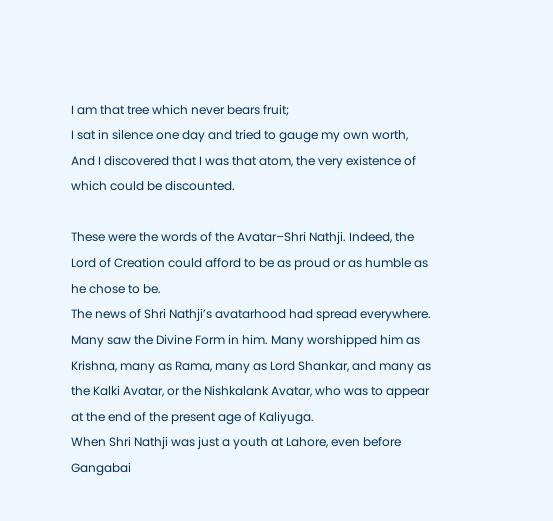I am that tree which never bears fruit;
I sat in silence one day and tried to gauge my own worth,
And I discovered that I was that atom, the very existence of which could be discounted.

These were the words of the Avatar–Shri Nathji. Indeed, the Lord of Creation could afford to be as proud or as humble as he chose to be.
The news of Shri Nathji’s avatarhood had spread everywhere. Many saw the Divine Form in him. Many worshipped him as Krishna, many as Rama, many as Lord Shankar, and many as the Kalki Avatar, or the Nishkalank Avatar, who was to appear at the end of the present age of Kaliyuga.
When Shri Nathji was just a youth at Lahore, even before Gangabai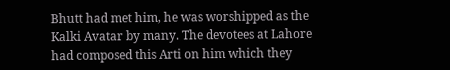Bhutt had met him, he was worshipped as the Kalki Avatar by many. The devotees at Lahore had composed this Arti on him which they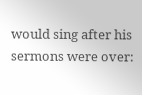would sing after his sermons were over: